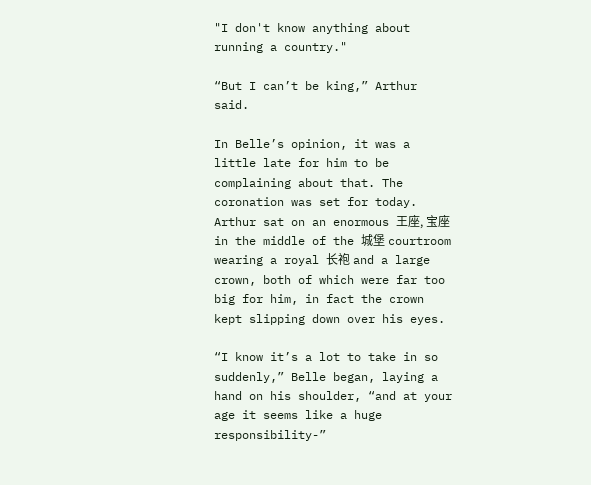"I don't know anything about running a country."

“But I can’t be king,” Arthur said.

In Belle’s opinion, it was a little late for him to be complaining about that. The coronation was set for today. Arthur sat on an enormous 王座, 宝座 in the middle of the 城堡 courtroom wearing a royal 长袍 and a large crown, both of which were far too big for him, in fact the crown kept slipping down over his eyes.

“I know it’s a lot to take in so suddenly,” Belle began, laying a hand on his shoulder, “and at your age it seems like a huge responsibility-”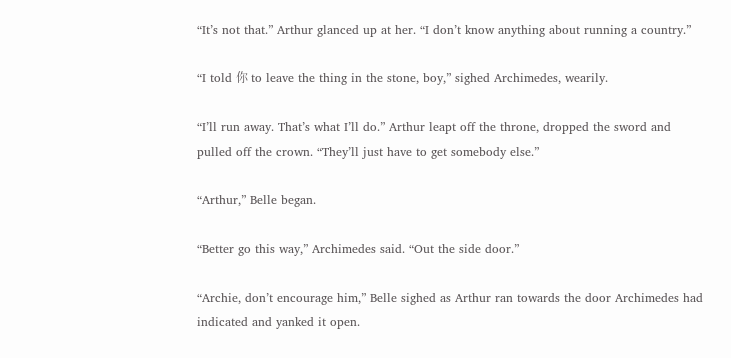“It’s not that.” Arthur glanced up at her. “I don’t know anything about running a country.”

“I told 你 to leave the thing in the stone, boy,” sighed Archimedes, wearily.

“I’ll run away. That’s what I’ll do.” Arthur leapt off the throne, dropped the sword and pulled off the crown. “They’ll just have to get somebody else.”

“Arthur,” Belle began.

“Better go this way,” Archimedes said. “Out the side door.”

“Archie, don’t encourage him,” Belle sighed as Arthur ran towards the door Archimedes had indicated and yanked it open.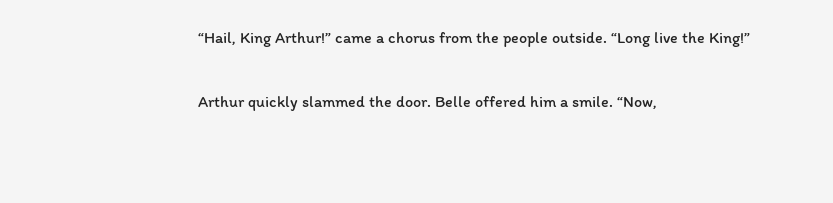“Hail, King Arthur!” came a chorus from the people outside. “Long live the King!”

Arthur quickly slammed the door. Belle offered him a smile. “Now,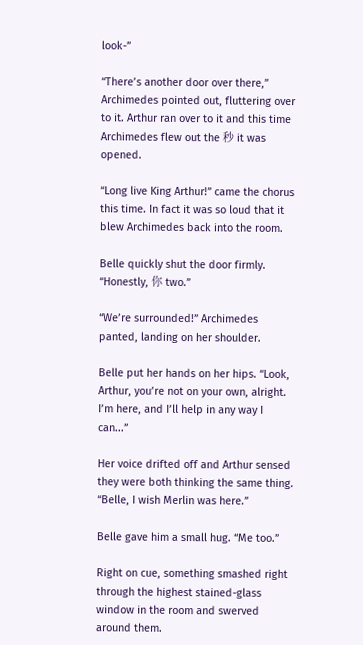look-”

“There’s another door over there,” Archimedes pointed out, fluttering over to it. Arthur ran over to it and this time Archimedes flew out the 秒 it was opened.

“Long live King Arthur!” came the chorus this time. In fact it was so loud that it blew Archimedes back into the room.

Belle quickly shut the door firmly. “Honestly, 你 two.”

“We’re surrounded!” Archimedes panted, landing on her shoulder.

Belle put her hands on her hips. “Look, Arthur, you’re not on your own, alright. I’m here, and I’ll help in any way I can...”

Her voice drifted off and Arthur sensed they were both thinking the same thing. “Belle, I wish Merlin was here.”

Belle gave him a small hug. “Me too.”

Right on cue, something smashed right through the highest stained-glass window in the room and swerved around them.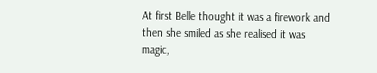At first Belle thought it was a firework and then she smiled as she realised it was magic,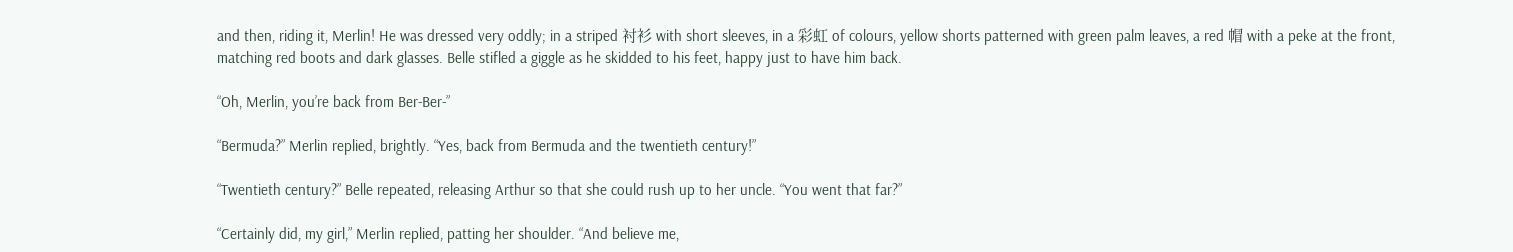and then, riding it, Merlin! He was dressed very oddly; in a striped 衬衫 with short sleeves, in a 彩虹 of colours, yellow shorts patterned with green palm leaves, a red 帽 with a peke at the front, matching red boots and dark glasses. Belle stifled a giggle as he skidded to his feet, happy just to have him back.

“Oh, Merlin, you’re back from Ber-Ber-”

“Bermuda?” Merlin replied, brightly. “Yes, back from Bermuda and the twentieth century!”

“Twentieth century?” Belle repeated, releasing Arthur so that she could rush up to her uncle. “You went that far?”

“Certainly did, my girl,” Merlin replied, patting her shoulder. “And believe me,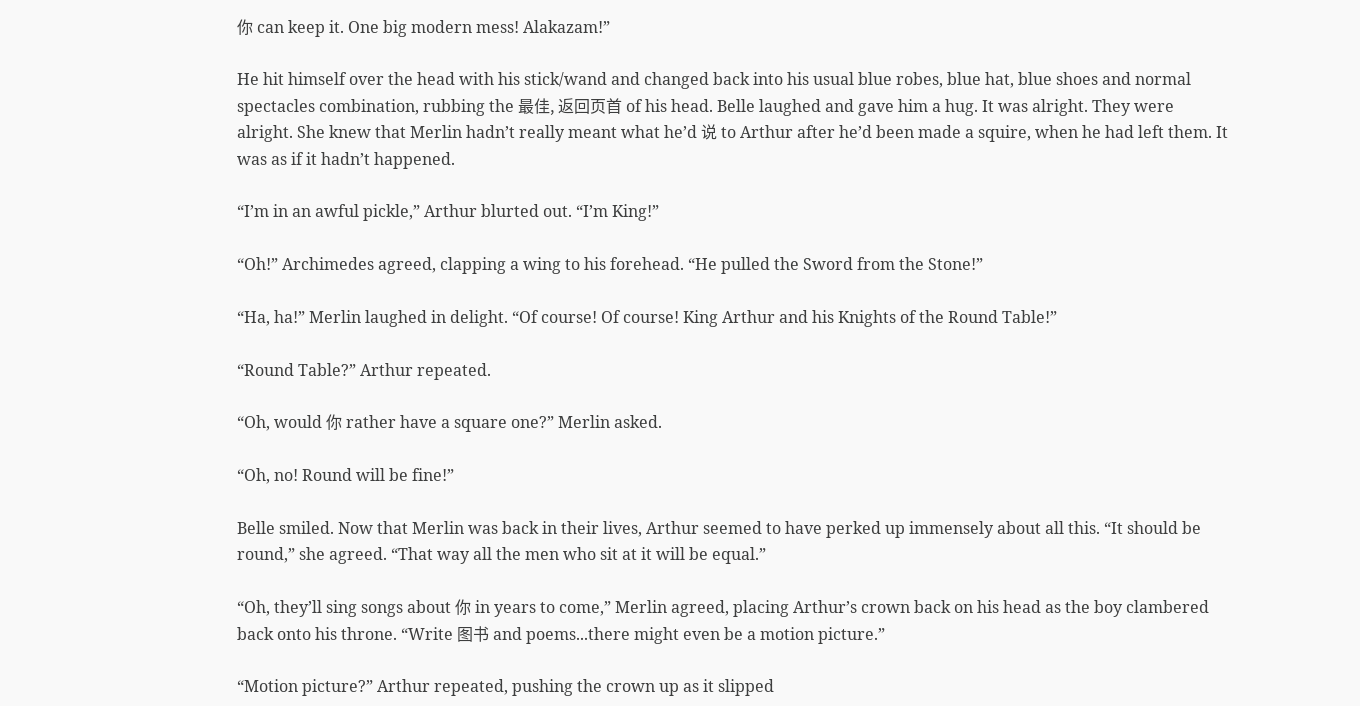你 can keep it. One big modern mess! Alakazam!”

He hit himself over the head with his stick/wand and changed back into his usual blue robes, blue hat, blue shoes and normal spectacles combination, rubbing the 最佳, 返回页首 of his head. Belle laughed and gave him a hug. It was alright. They were alright. She knew that Merlin hadn’t really meant what he’d 说 to Arthur after he’d been made a squire, when he had left them. It was as if it hadn’t happened.

“I’m in an awful pickle,” Arthur blurted out. “I’m King!”

“Oh!” Archimedes agreed, clapping a wing to his forehead. “He pulled the Sword from the Stone!”

“Ha, ha!” Merlin laughed in delight. “Of course! Of course! King Arthur and his Knights of the Round Table!”

“Round Table?” Arthur repeated.

“Oh, would 你 rather have a square one?” Merlin asked.

“Oh, no! Round will be fine!”

Belle smiled. Now that Merlin was back in their lives, Arthur seemed to have perked up immensely about all this. “It should be round,” she agreed. “That way all the men who sit at it will be equal.”

“Oh, they’ll sing songs about 你 in years to come,” Merlin agreed, placing Arthur’s crown back on his head as the boy clambered back onto his throne. “Write 图书 and poems...there might even be a motion picture.”

“Motion picture?” Arthur repeated, pushing the crown up as it slipped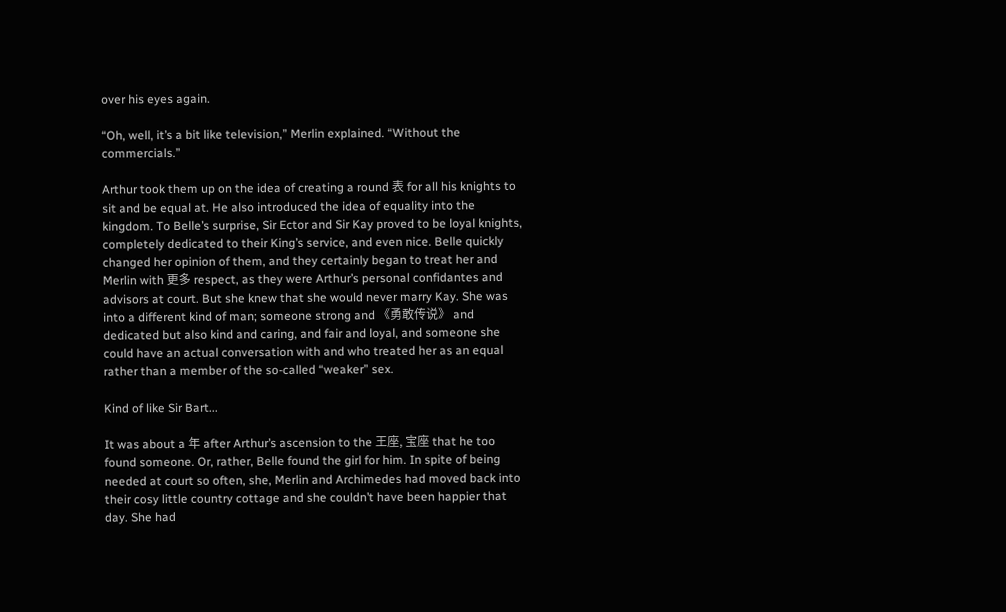over his eyes again.

“Oh, well, it’s a bit like television,” Merlin explained. “Without the commercials.”

Arthur took them up on the idea of creating a round 表 for all his knights to sit and be equal at. He also introduced the idea of equality into the kingdom. To Belle’s surprise, Sir Ector and Sir Kay proved to be loyal knights, completely dedicated to their King’s service, and even nice. Belle quickly changed her opinion of them, and they certainly began to treat her and Merlin with 更多 respect, as they were Arthur’s personal confidantes and advisors at court. But she knew that she would never marry Kay. She was into a different kind of man; someone strong and 《勇敢传说》 and dedicated but also kind and caring, and fair and loyal, and someone she could have an actual conversation with and who treated her as an equal rather than a member of the so-called “weaker” sex.

Kind of like Sir Bart...

It was about a 年 after Arthur’s ascension to the 王座, 宝座 that he too found someone. Or, rather, Belle found the girl for him. In spite of being needed at court so often, she, Merlin and Archimedes had moved back into their cosy little country cottage and she couldn’t have been happier that day. She had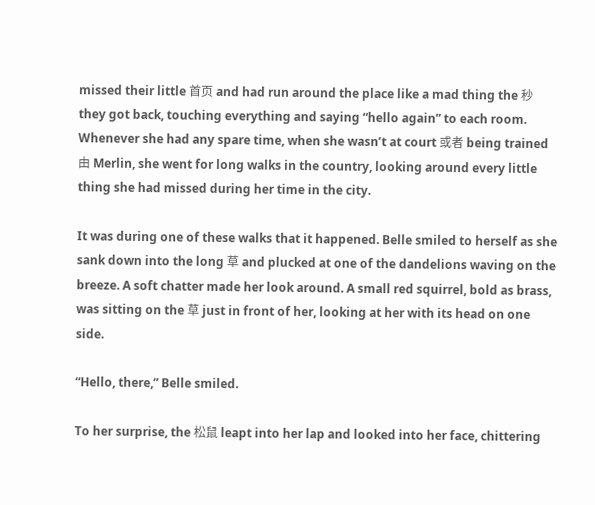missed their little 首页 and had run around the place like a mad thing the 秒 they got back, touching everything and saying “hello again” to each room. Whenever she had any spare time, when she wasn’t at court 或者 being trained 由 Merlin, she went for long walks in the country, looking around every little thing she had missed during her time in the city.

It was during one of these walks that it happened. Belle smiled to herself as she sank down into the long 草 and plucked at one of the dandelions waving on the breeze. A soft chatter made her look around. A small red squirrel, bold as brass, was sitting on the 草 just in front of her, looking at her with its head on one side.

“Hello, there,” Belle smiled.

To her surprise, the 松鼠 leapt into her lap and looked into her face, chittering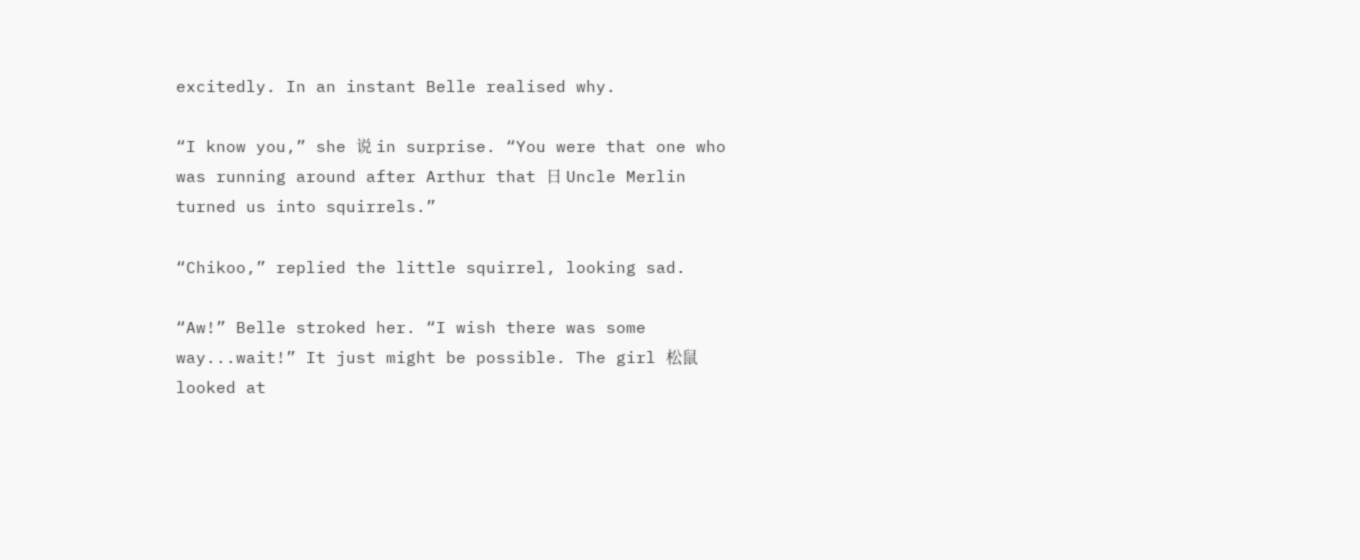excitedly. In an instant Belle realised why.

“I know you,” she 说 in surprise. “You were that one who was running around after Arthur that 日 Uncle Merlin turned us into squirrels.”

“Chikoo,” replied the little squirrel, looking sad.

“Aw!” Belle stroked her. “I wish there was some way...wait!” It just might be possible. The girl 松鼠 looked at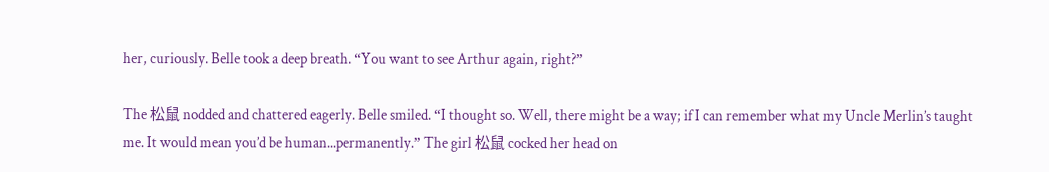her, curiously. Belle took a deep breath. “You want to see Arthur again, right?”

The 松鼠 nodded and chattered eagerly. Belle smiled. “I thought so. Well, there might be a way; if I can remember what my Uncle Merlin’s taught me. It would mean you’d be human...permanently.” The girl 松鼠 cocked her head on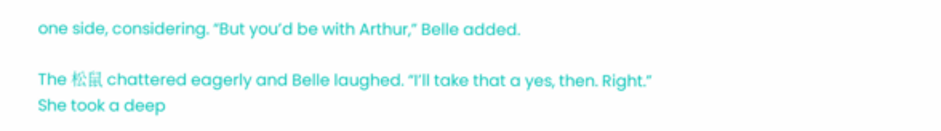one side, considering. “But you’d be with Arthur,” Belle added.

The 松鼠 chattered eagerly and Belle laughed. “I’ll take that a yes, then. Right.” She took a deep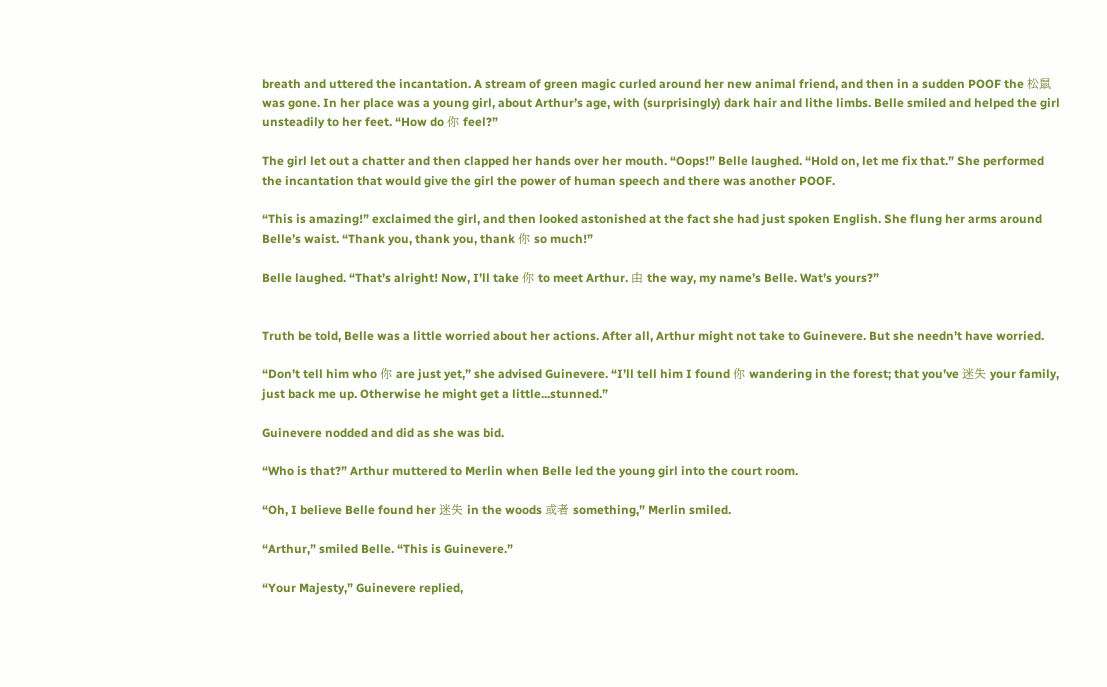breath and uttered the incantation. A stream of green magic curled around her new animal friend, and then in a sudden POOF the 松鼠 was gone. In her place was a young girl, about Arthur’s age, with (surprisingly) dark hair and lithe limbs. Belle smiled and helped the girl unsteadily to her feet. “How do 你 feel?”

The girl let out a chatter and then clapped her hands over her mouth. “Oops!” Belle laughed. “Hold on, let me fix that.” She performed the incantation that would give the girl the power of human speech and there was another POOF.

“This is amazing!” exclaimed the girl, and then looked astonished at the fact she had just spoken English. She flung her arms around Belle’s waist. “Thank you, thank you, thank 你 so much!”

Belle laughed. “That’s alright! Now, I’ll take 你 to meet Arthur. 由 the way, my name’s Belle. Wat’s yours?”


Truth be told, Belle was a little worried about her actions. After all, Arthur might not take to Guinevere. But she needn’t have worried.

“Don’t tell him who 你 are just yet,” she advised Guinevere. “I’ll tell him I found 你 wandering in the forest; that you’ve 迷失 your family, just back me up. Otherwise he might get a little...stunned.”

Guinevere nodded and did as she was bid.

“Who is that?” Arthur muttered to Merlin when Belle led the young girl into the court room.

“Oh, I believe Belle found her 迷失 in the woods 或者 something,” Merlin smiled.

“Arthur,” smiled Belle. “This is Guinevere.”

“Your Majesty,” Guinevere replied,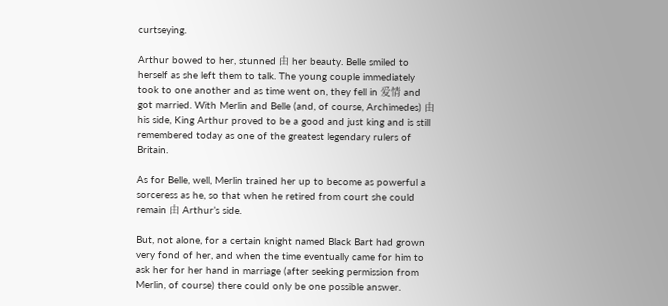curtseying.

Arthur bowed to her, stunned 由 her beauty. Belle smiled to herself as she left them to talk. The young couple immediately took to one another and as time went on, they fell in 爱情 and got married. With Merlin and Belle (and, of course, Archimedes) 由 his side, King Arthur proved to be a good and just king and is still remembered today as one of the greatest legendary rulers of Britain.

As for Belle, well, Merlin trained her up to become as powerful a sorceress as he, so that when he retired from court she could remain 由 Arthur’s side.

But, not alone, for a certain knight named Black Bart had grown very fond of her, and when the time eventually came for him to ask her for her hand in marriage (after seeking permission from Merlin, of course) there could only be one possible answer.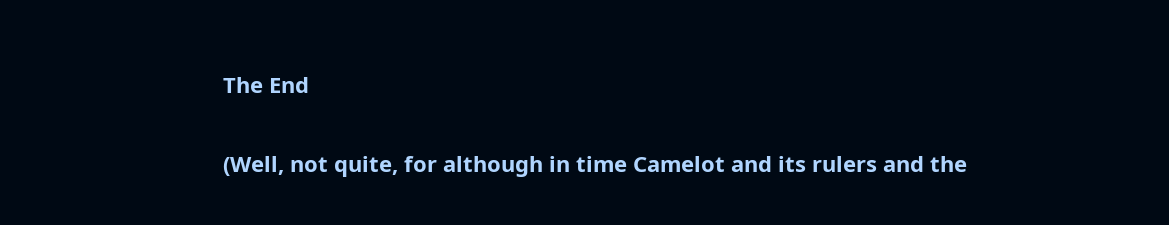The End

(Well, not quite, for although in time Camelot and its rulers and the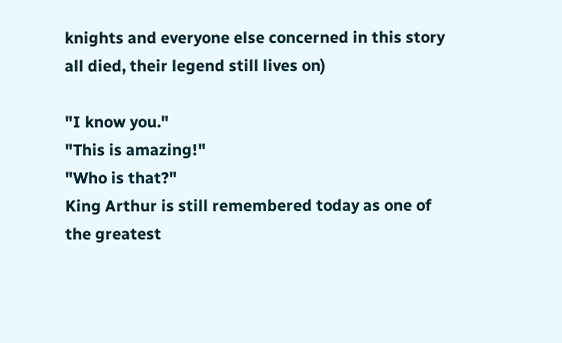knights and everyone else concerned in this story all died, their legend still lives on)

"I know you."
"This is amazing!"
"Who is that?"
King Arthur is still remembered today as one of the greatest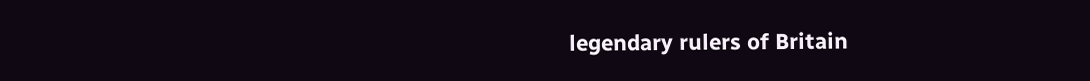legendary rulers of Britain